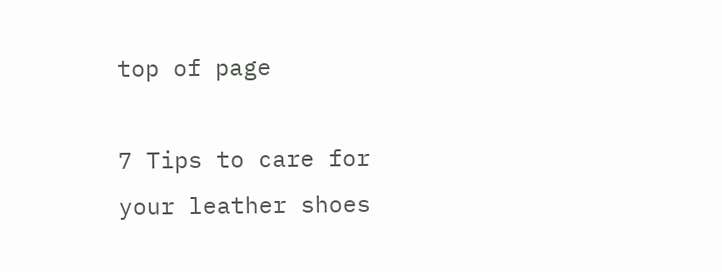top of page

7 Tips to care for your leather shoes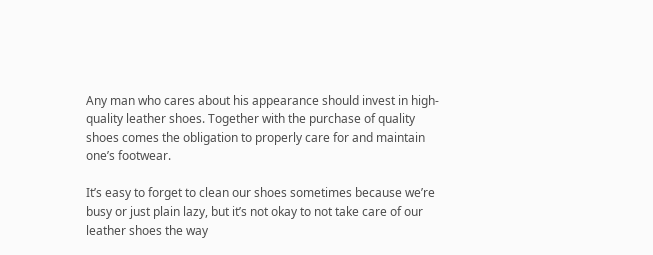Any man who cares about his appearance should invest in high-quality leather shoes. Together with the purchase of quality shoes comes the obligation to properly care for and maintain one’s footwear.

It’s easy to forget to clean our shoes sometimes because we’re busy or just plain lazy, but it’s not okay to not take care of our leather shoes the way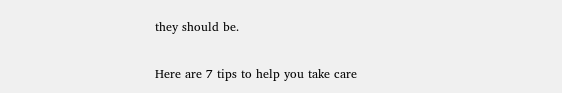they should be.

Here are 7 tips to help you take care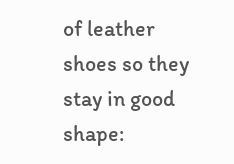of leather shoes so they stay in good shape: